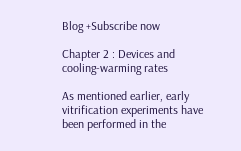Blog +Subscribe now

Chapter 2 : Devices and cooling-warming rates

As mentioned earlier, early vitrification experiments have been performed in the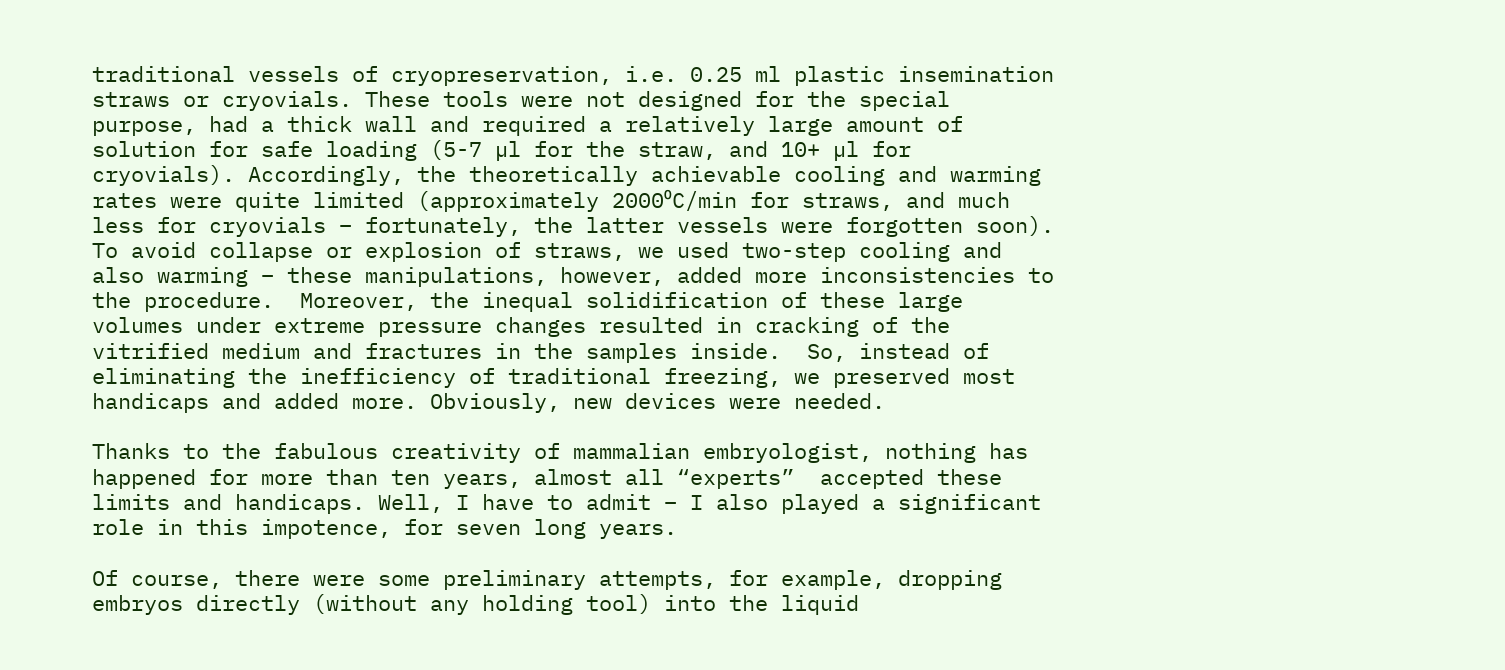traditional vessels of cryopreservation, i.e. 0.25 ml plastic insemination straws or cryovials. These tools were not designed for the special purpose, had a thick wall and required a relatively large amount of solution for safe loading (5-7 µl for the straw, and 10+ µl for cryovials). Accordingly, the theoretically achievable cooling and warming rates were quite limited (approximately 2000⁰C/min for straws, and much less for cryovials – fortunately, the latter vessels were forgotten soon). To avoid collapse or explosion of straws, we used two-step cooling and also warming – these manipulations, however, added more inconsistencies to the procedure.  Moreover, the inequal solidification of these large volumes under extreme pressure changes resulted in cracking of the vitrified medium and fractures in the samples inside.  So, instead of eliminating the inefficiency of traditional freezing, we preserved most handicaps and added more. Obviously, new devices were needed.

Thanks to the fabulous creativity of mammalian embryologist, nothing has happened for more than ten years, almost all “experts”  accepted these limits and handicaps. Well, I have to admit – I also played a significant role in this impotence, for seven long years.

Of course, there were some preliminary attempts, for example, dropping embryos directly (without any holding tool) into the liquid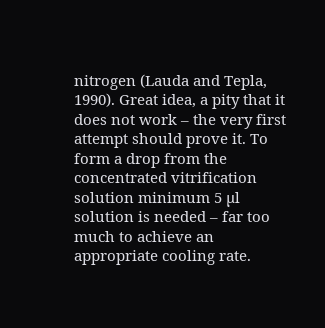nitrogen (Lauda and Tepla, 1990). Great idea, a pity that it does not work – the very first attempt should prove it. To form a drop from the concentrated vitrification solution minimum 5 µl solution is needed – far too much to achieve an appropriate cooling rate.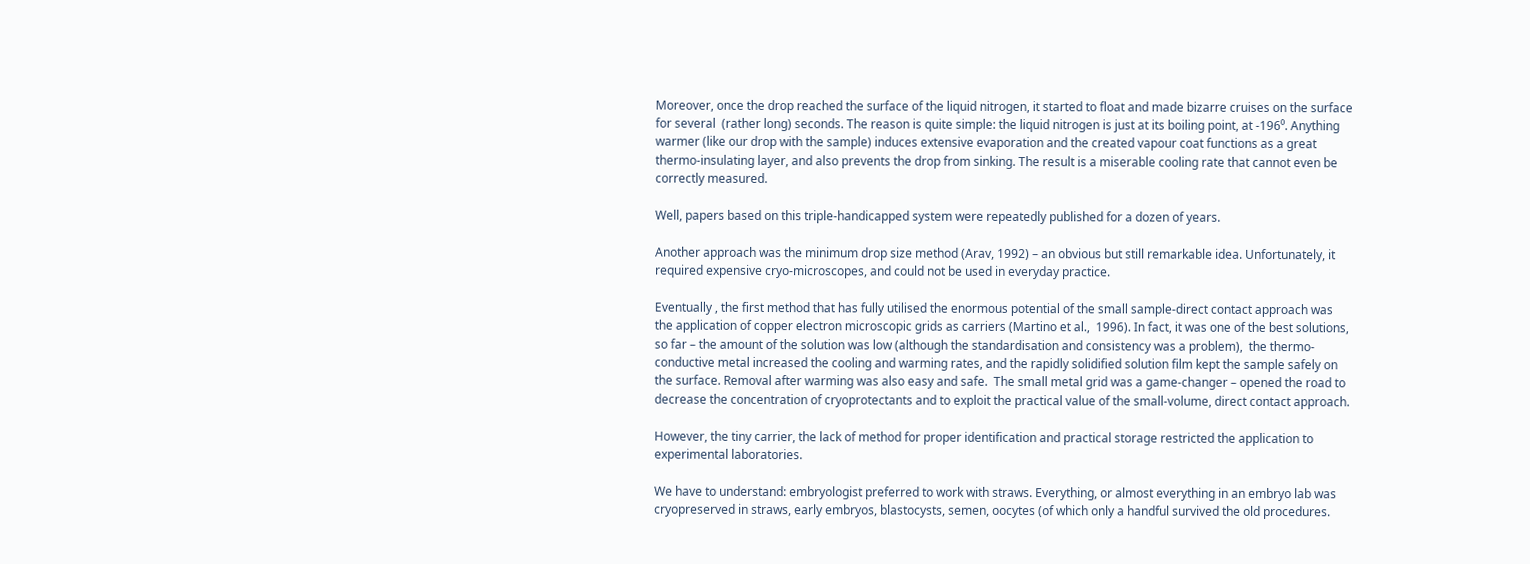Moreover, once the drop reached the surface of the liquid nitrogen, it started to float and made bizarre cruises on the surface for several  (rather long) seconds. The reason is quite simple: the liquid nitrogen is just at its boiling point, at -196⁰. Anything warmer (like our drop with the sample) induces extensive evaporation and the created vapour coat functions as a great thermo-insulating layer, and also prevents the drop from sinking. The result is a miserable cooling rate that cannot even be correctly measured.

Well, papers based on this triple-handicapped system were repeatedly published for a dozen of years.

Another approach was the minimum drop size method (Arav, 1992) – an obvious but still remarkable idea. Unfortunately, it required expensive cryo-microscopes, and could not be used in everyday practice.

Eventually , the first method that has fully utilised the enormous potential of the small sample-direct contact approach was the application of copper electron microscopic grids as carriers (Martino et al.,  1996). In fact, it was one of the best solutions, so far – the amount of the solution was low (although the standardisation and consistency was a problem),  the thermo-conductive metal increased the cooling and warming rates, and the rapidly solidified solution film kept the sample safely on the surface. Removal after warming was also easy and safe.  The small metal grid was a game-changer – opened the road to decrease the concentration of cryoprotectants and to exploit the practical value of the small-volume, direct contact approach.

However, the tiny carrier, the lack of method for proper identification and practical storage restricted the application to experimental laboratories.

We have to understand: embryologist preferred to work with straws. Everything, or almost everything in an embryo lab was cryopreserved in straws, early embryos, blastocysts, semen, oocytes (of which only a handful survived the old procedures.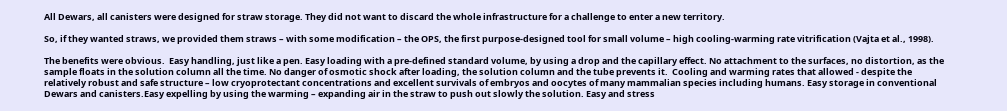All Dewars, all canisters were designed for straw storage. They did not want to discard the whole infrastructure for a challenge to enter a new territory.

So, if they wanted straws, we provided them straws – with some modification – the OPS, the first purpose-designed tool for small volume – high cooling-warming rate vitrification (Vajta et al., 1998).

The benefits were obvious.  Easy handling, just like a pen. Easy loading with a pre-defined standard volume, by using a drop and the capillary effect. No attachment to the surfaces, no distortion, as the sample floats in the solution column all the time. No danger of osmotic shock after loading, the solution column and the tube prevents it.  Cooling and warming rates that allowed - despite the relatively robust and safe structure – low cryoprotectant concentrations and excellent survivals of embryos and oocytes of many mammalian species including humans. Easy storage in conventional Dewars and canisters.Easy expelling by using the warming – expanding air in the straw to push out slowly the solution. Easy and stress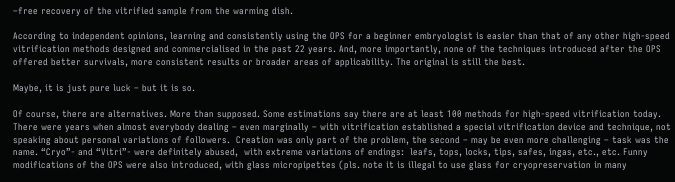–free recovery of the vitrified sample from the warming dish.

According to independent opinions, learning and consistently using the OPS for a beginner embryologist is easier than that of any other high-speed vitrification methods designed and commercialised in the past 22 years. And, more importantly, none of the techniques introduced after the OPS offered better survivals, more consistent results or broader areas of applicability. The original is still the best.

Maybe, it is just pure luck – but it is so.

Of course, there are alternatives. More than supposed. Some estimations say there are at least 100 methods for high-speed vitrification today. There were years when almost everybody dealing – even marginally – with vitrification established a special vitrification device and technique, not speaking about personal variations of followers.  Creation was only part of the problem, the second – may be even more challenging – task was the name. “Cryo”- and “Vitri”- were definitely abused,  with extreme variations of endings:  leafs, tops, locks, tips, safes, ingas, etc., etc. Funny modifications of the OPS were also introduced, with glass micropipettes (pls. note it is illegal to use glass for cryopreservation in many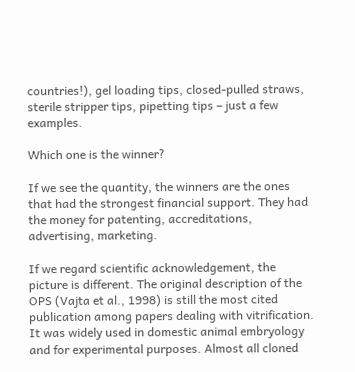countries!), gel loading tips, closed-pulled straws, sterile stripper tips, pipetting tips – just a few examples.

Which one is the winner?

If we see the quantity, the winners are the ones that had the strongest financial support. They had the money for patenting, accreditations, advertising, marketing.

If we regard scientific acknowledgement, the picture is different. The original description of the OPS (Vajta et al., 1998) is still the most cited publication among papers dealing with vitrification. It was widely used in domestic animal embryology and for experimental purposes. Almost all cloned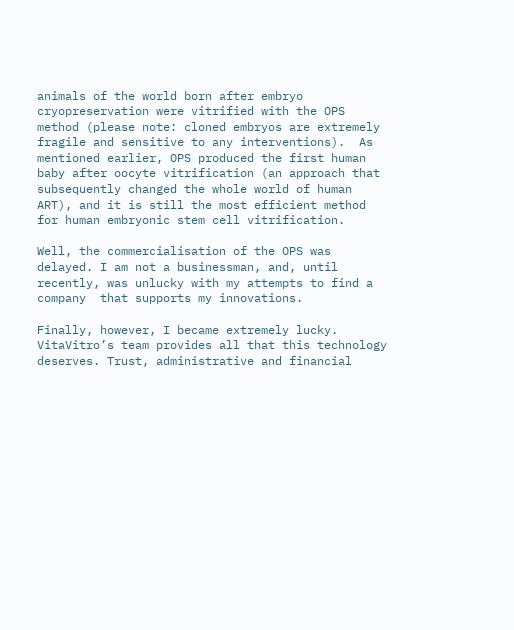animals of the world born after embryo cryopreservation were vitrified with the OPS method (please note: cloned embryos are extremely fragile and sensitive to any interventions).  As mentioned earlier, OPS produced the first human baby after oocyte vitrification (an approach that subsequently changed the whole world of human ART), and it is still the most efficient method for human embryonic stem cell vitrification.

Well, the commercialisation of the OPS was delayed. I am not a businessman, and, until recently, was unlucky with my attempts to find a company  that supports my innovations.

Finally, however, I became extremely lucky. VitaVitro’s team provides all that this technology deserves. Trust, administrative and financial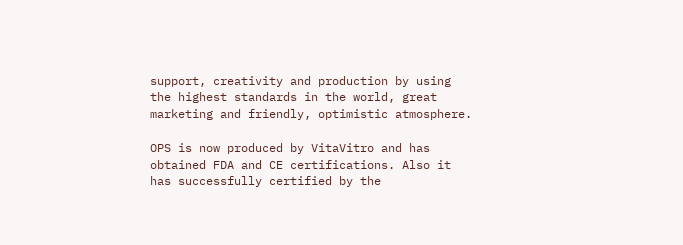support, creativity and production by using the highest standards in the world, great marketing and friendly, optimistic atmosphere.

OPS is now produced by VitaVitro and has obtained FDA and CE certifications. Also it has successfully certified by the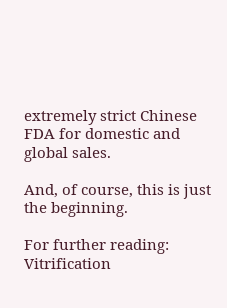extremely strict Chinese FDA for domestic and global sales.

And, of course, this is just the beginning.

For further reading:
Vitrification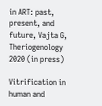in ART: past, present, and future, Vajta G, Theriogenology 2020 (in press)

Vitrification in human and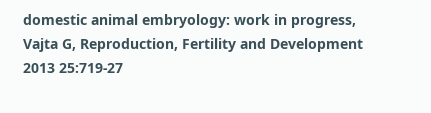domestic animal embryology: work in progress, Vajta G, Reproduction, Fertility and Development 2013 25:719-27